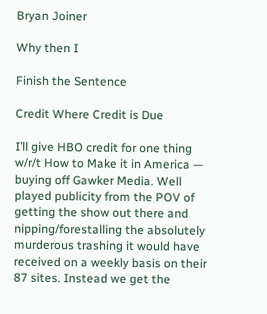Bryan Joiner

Why then I

Finish the Sentence

Credit Where Credit is Due

I’ll give HBO credit for one thing w/r/t How to Make it in America — buying off Gawker Media. Well played publicity from the POV of getting the show out there and nipping/forestalling the absolutely murderous trashing it would have received on a weekly basis on their 87 sites. Instead we get the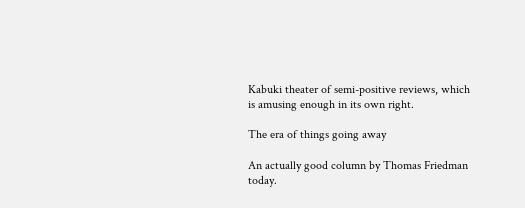Kabuki theater of semi-positive reviews, which is amusing enough in its own right.

The era of things going away

An actually good column by Thomas Friedman today.